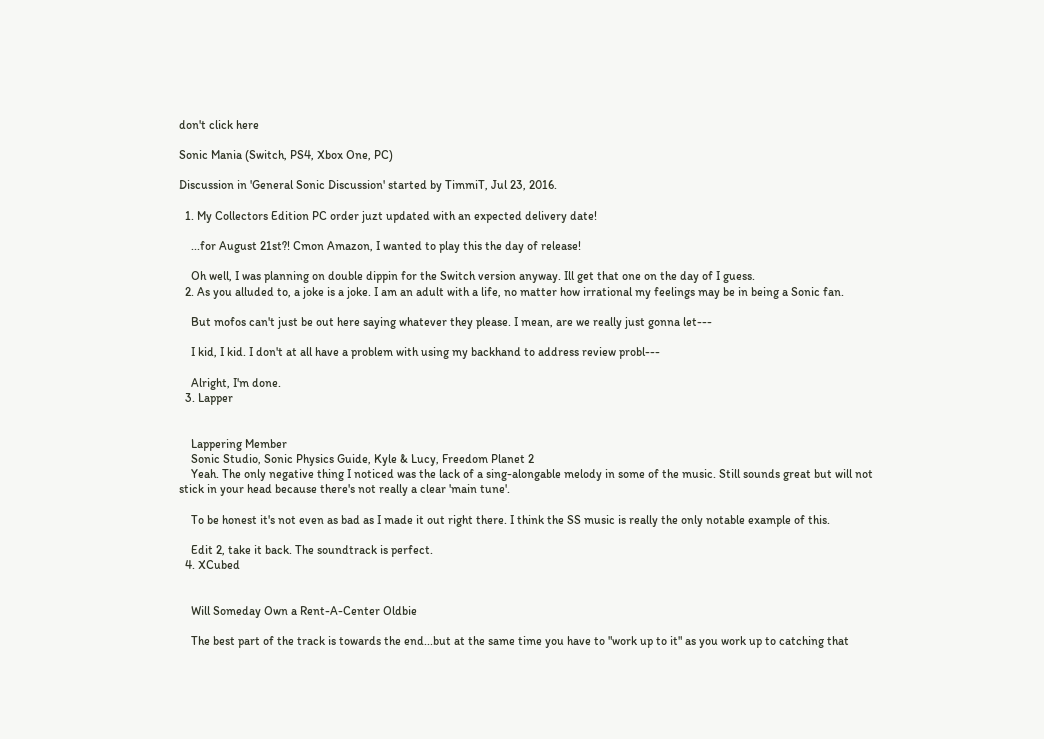don't click here

Sonic Mania (Switch, PS4, Xbox One, PC)

Discussion in 'General Sonic Discussion' started by TimmiT, Jul 23, 2016.

  1. My Collectors Edition PC order juzt updated with an expected delivery date!

    ...for August 21st?! Cmon Amazon, I wanted to play this the day of release!

    Oh well, I was planning on double dippin for the Switch version anyway. Ill get that one on the day of I guess.
  2. As you alluded to, a joke is a joke. I am an adult with a life, no matter how irrational my feelings may be in being a Sonic fan.

    But mofos can't just be out here saying whatever they please. I mean, are we really just gonna let---

    I kid, I kid. I don't at all have a problem with using my backhand to address review probl---

    Alright, I'm done.
  3. Lapper


    Lappering Member
    Sonic Studio, Sonic Physics Guide, Kyle & Lucy, Freedom Planet 2
    Yeah. The only negative thing I noticed was the lack of a sing-alongable melody in some of the music. Still sounds great but will not stick in your head because there's not really a clear 'main tune'.

    To be honest it's not even as bad as I made it out right there. I think the SS music is really the only notable example of this.

    Edit 2, take it back. The soundtrack is perfect.
  4. XCubed


    Will Someday Own a Rent-A-Center Oldbie

    The best part of the track is towards the end...but at the same time you have to "work up to it" as you work up to catching that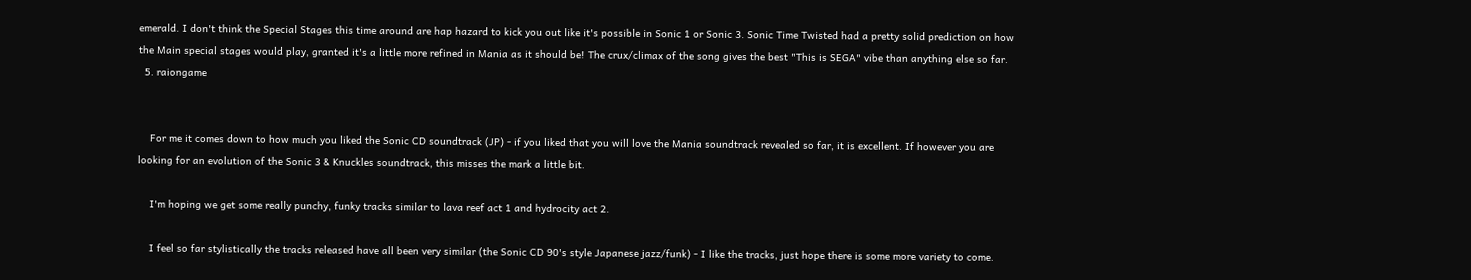emerald. I don't think the Special Stages this time around are hap hazard to kick you out like it's possible in Sonic 1 or Sonic 3. Sonic Time Twisted had a pretty solid prediction on how the Main special stages would play, granted it's a little more refined in Mania as it should be! The crux/climax of the song gives the best "This is SEGA" vibe than anything else so far.
  5. raiongame


    For me it comes down to how much you liked the Sonic CD soundtrack (JP) - if you liked that you will love the Mania soundtrack revealed so far, it is excellent. If however you are looking for an evolution of the Sonic 3 & Knuckles soundtrack, this misses the mark a little bit.

    I'm hoping we get some really punchy, funky tracks similar to lava reef act 1 and hydrocity act 2.

    I feel so far stylistically the tracks released have all been very similar (the Sonic CD 90's style Japanese jazz/funk) - I like the tracks, just hope there is some more variety to come.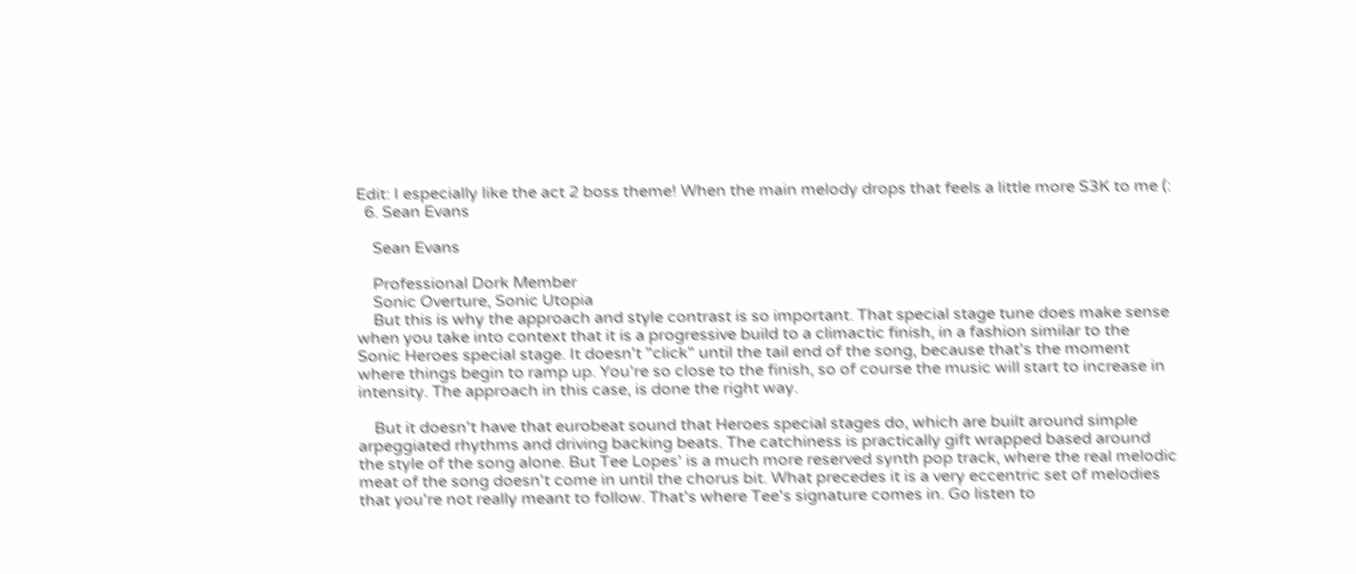Edit: I especially like the act 2 boss theme! When the main melody drops that feels a little more S3K to me (:
  6. Sean Evans

    Sean Evans

    Professional Dork Member
    Sonic Overture, Sonic Utopia
    But this is why the approach and style contrast is so important. That special stage tune does make sense when you take into context that it is a progressive build to a climactic finish, in a fashion similar to the Sonic Heroes special stage. It doesn't "click" until the tail end of the song, because that's the moment where things begin to ramp up. You're so close to the finish, so of course the music will start to increase in intensity. The approach in this case, is done the right way.

    But it doesn't have that eurobeat sound that Heroes special stages do, which are built around simple arpeggiated rhythms and driving backing beats. The catchiness is practically gift wrapped based around the style of the song alone. But Tee Lopes' is a much more reserved synth pop track, where the real melodic meat of the song doesn't come in until the chorus bit. What precedes it is a very eccentric set of melodies that you're not really meant to follow. That's where Tee's signature comes in. Go listen to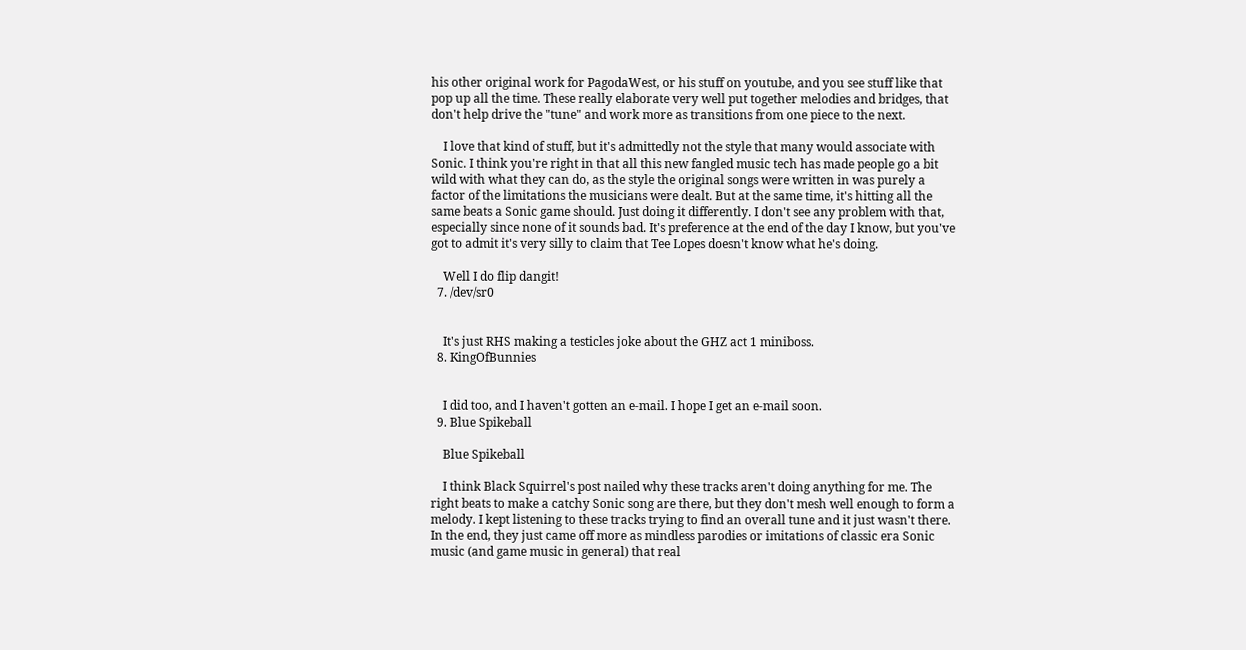his other original work for PagodaWest, or his stuff on youtube, and you see stuff like that pop up all the time. These really elaborate very well put together melodies and bridges, that don't help drive the "tune" and work more as transitions from one piece to the next.

    I love that kind of stuff, but it's admittedly not the style that many would associate with Sonic. I think you're right in that all this new fangled music tech has made people go a bit wild with what they can do, as the style the original songs were written in was purely a factor of the limitations the musicians were dealt. But at the same time, it's hitting all the same beats a Sonic game should. Just doing it differently. I don't see any problem with that, especially since none of it sounds bad. It's preference at the end of the day I know, but you've got to admit it's very silly to claim that Tee Lopes doesn't know what he's doing.

    Well I do flip dangit!
  7. /dev/sr0


    It's just RHS making a testicles joke about the GHZ act 1 miniboss.
  8. KingOfBunnies


    I did too, and I haven't gotten an e-mail. I hope I get an e-mail soon.
  9. Blue Spikeball

    Blue Spikeball

    I think Black Squirrel's post nailed why these tracks aren't doing anything for me. The right beats to make a catchy Sonic song are there, but they don't mesh well enough to form a melody. I kept listening to these tracks trying to find an overall tune and it just wasn't there. In the end, they just came off more as mindless parodies or imitations of classic era Sonic music (and game music in general) that real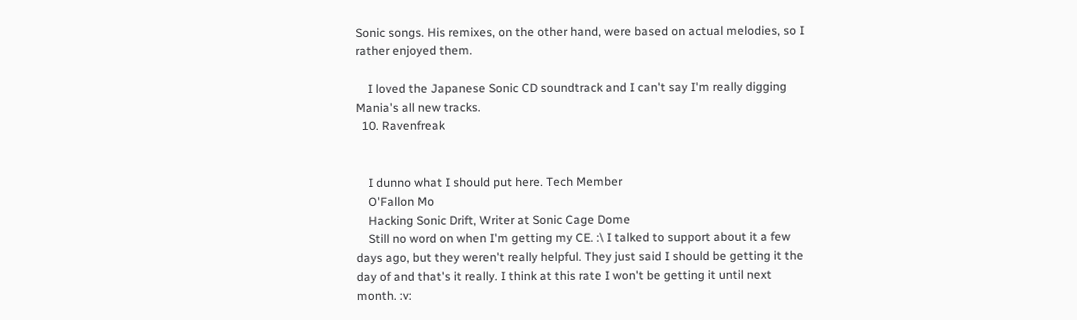Sonic songs. His remixes, on the other hand, were based on actual melodies, so I rather enjoyed them.

    I loved the Japanese Sonic CD soundtrack and I can't say I'm really digging Mania's all new tracks.
  10. Ravenfreak


    I dunno what I should put here. Tech Member
    O'Fallon Mo
    Hacking Sonic Drift, Writer at Sonic Cage Dome
    Still no word on when I'm getting my CE. :\ I talked to support about it a few days ago, but they weren't really helpful. They just said I should be getting it the day of and that's it really. I think at this rate I won't be getting it until next month. :v: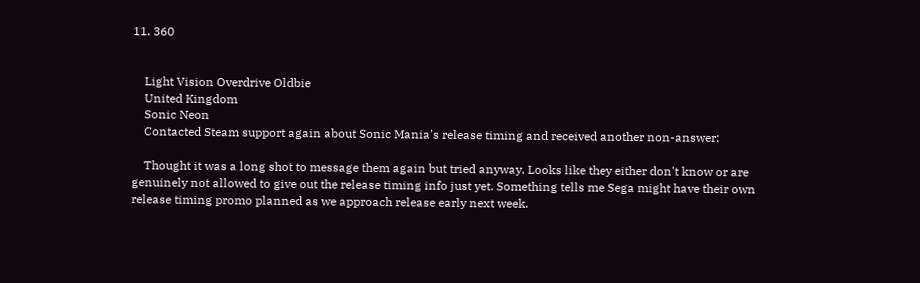11. 360


    Light Vision Overdrive Oldbie
    United Kingdom
    Sonic Neon
    Contacted Steam support again about Sonic Mania's release timing and received another non-answer:

    Thought it was a long shot to message them again but tried anyway. Looks like they either don't know or are genuinely not allowed to give out the release timing info just yet. Something tells me Sega might have their own release timing promo planned as we approach release early next week.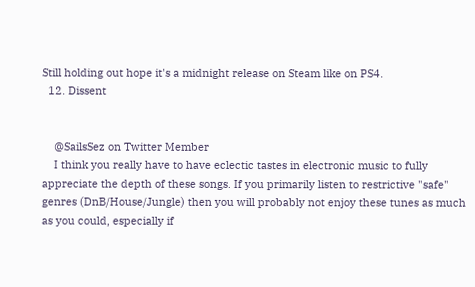Still holding out hope it's a midnight release on Steam like on PS4.
  12. Dissent


    @SailsSez on Twitter Member
    I think you really have to have eclectic tastes in electronic music to fully appreciate the depth of these songs. If you primarily listen to restrictive "safe" genres (DnB/House/Jungle) then you will probably not enjoy these tunes as much as you could, especially if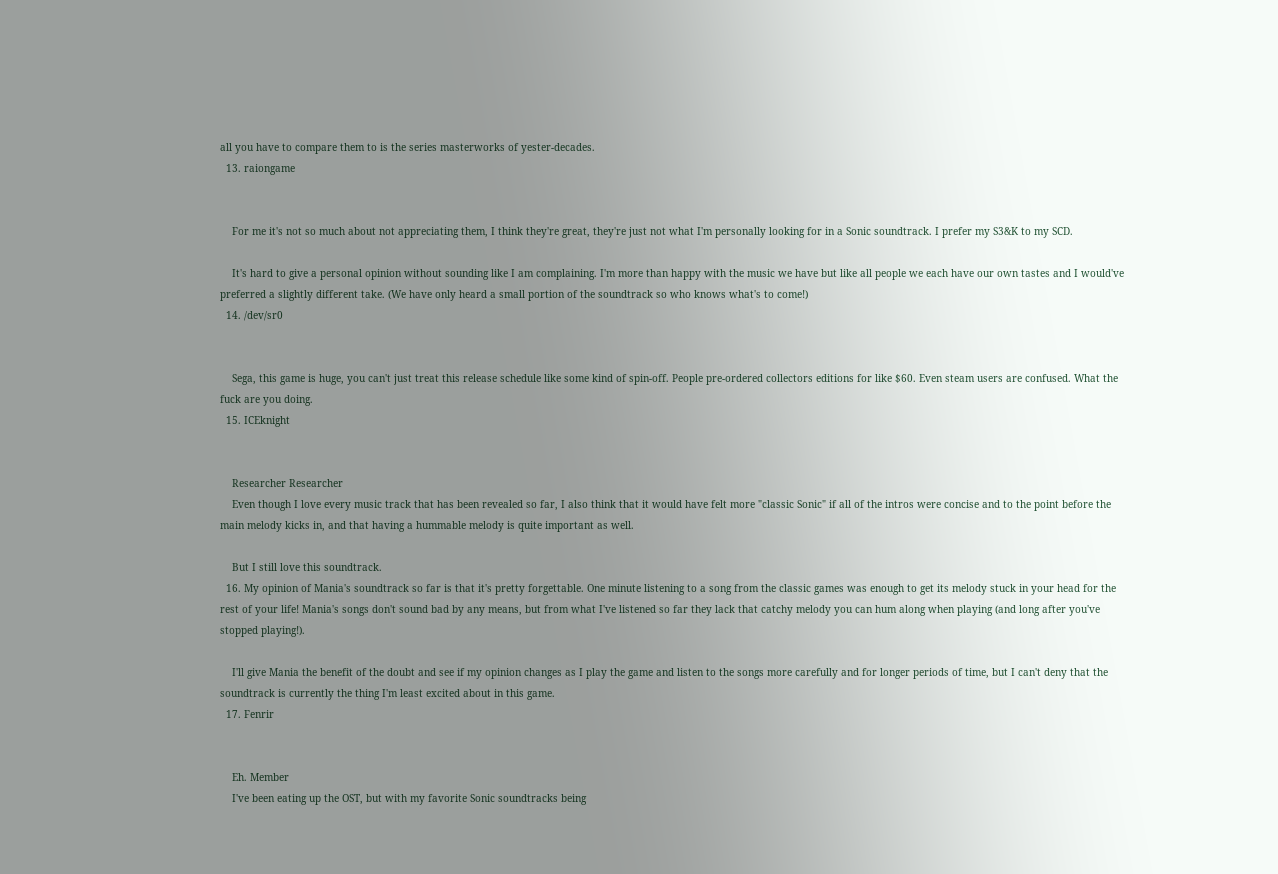all you have to compare them to is the series masterworks of yester-decades.
  13. raiongame


    For me it's not so much about not appreciating them, I think they're great, they're just not what I'm personally looking for in a Sonic soundtrack. I prefer my S3&K to my SCD.

    It's hard to give a personal opinion without sounding like I am complaining. I'm more than happy with the music we have but like all people we each have our own tastes and I would've preferred a slightly different take. (We have only heard a small portion of the soundtrack so who knows what's to come!)
  14. /dev/sr0


    Sega, this game is huge, you can't just treat this release schedule like some kind of spin-off. People pre-ordered collectors editions for like $60. Even steam users are confused. What the fuck are you doing.
  15. ICEknight


    Researcher Researcher
    Even though I love every music track that has been revealed so far, I also think that it would have felt more "classic Sonic" if all of the intros were concise and to the point before the main melody kicks in, and that having a hummable melody is quite important as well.

    But I still love this soundtrack.
  16. My opinion of Mania's soundtrack so far is that it's pretty forgettable. One minute listening to a song from the classic games was enough to get its melody stuck in your head for the rest of your life! Mania's songs don't sound bad by any means, but from what I've listened so far they lack that catchy melody you can hum along when playing (and long after you've stopped playing!).

    I'll give Mania the benefit of the doubt and see if my opinion changes as I play the game and listen to the songs more carefully and for longer periods of time, but I can't deny that the soundtrack is currently the thing I'm least excited about in this game.
  17. Fenrir


    Eh. Member
    I've been eating up the OST, but with my favorite Sonic soundtracks being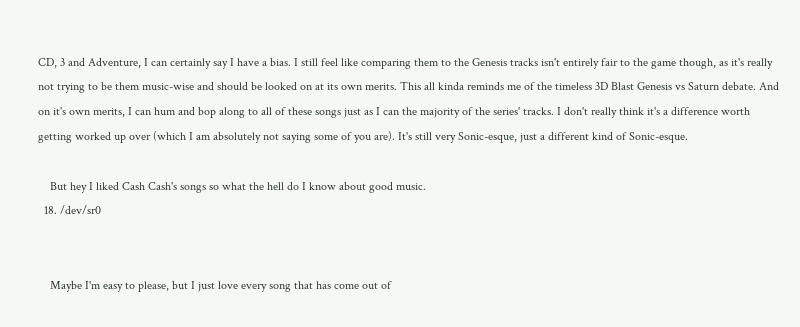CD, 3 and Adventure, I can certainly say I have a bias. I still feel like comparing them to the Genesis tracks isn't entirely fair to the game though, as it's really not trying to be them music-wise and should be looked on at its own merits. This all kinda reminds me of the timeless 3D Blast Genesis vs Saturn debate. And on it's own merits, I can hum and bop along to all of these songs just as I can the majority of the series' tracks. I don't really think it's a difference worth getting worked up over (which I am absolutely not saying some of you are). It's still very Sonic-esque, just a different kind of Sonic-esque.

    But hey I liked Cash Cash's songs so what the hell do I know about good music.
  18. /dev/sr0


    Maybe I'm easy to please, but I just love every song that has come out of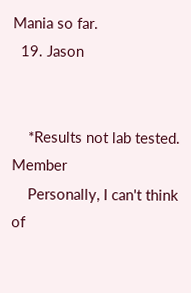Mania so far.
  19. Jason


    *Results not lab tested. Member
    Personally, I can't think of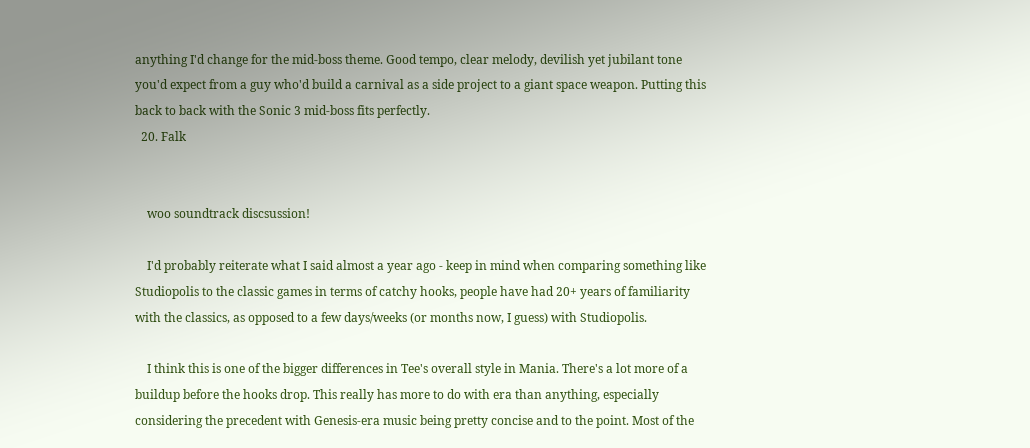anything I'd change for the mid-boss theme. Good tempo, clear melody, devilish yet jubilant tone you'd expect from a guy who'd build a carnival as a side project to a giant space weapon. Putting this back to back with the Sonic 3 mid-boss fits perfectly.
  20. Falk


    woo soundtrack discsussion!

    I'd probably reiterate what I said almost a year ago - keep in mind when comparing something like Studiopolis to the classic games in terms of catchy hooks, people have had 20+ years of familiarity with the classics, as opposed to a few days/weeks (or months now, I guess) with Studiopolis.

    I think this is one of the bigger differences in Tee's overall style in Mania. There's a lot more of a buildup before the hooks drop. This really has more to do with era than anything, especially considering the precedent with Genesis-era music being pretty concise and to the point. Most of the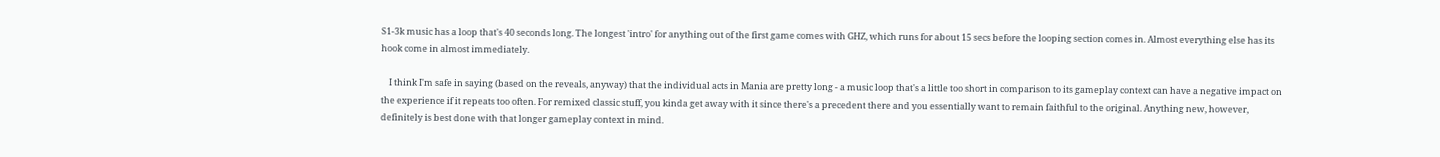S1-3k music has a loop that's 40 seconds long. The longest 'intro' for anything out of the first game comes with GHZ, which runs for about 15 secs before the looping section comes in. Almost everything else has its hook come in almost immediately.

    I think I'm safe in saying (based on the reveals, anyway) that the individual acts in Mania are pretty long - a music loop that's a little too short in comparison to its gameplay context can have a negative impact on the experience if it repeats too often. For remixed classic stuff, you kinda get away with it since there's a precedent there and you essentially want to remain faithful to the original. Anything new, however, definitely is best done with that longer gameplay context in mind.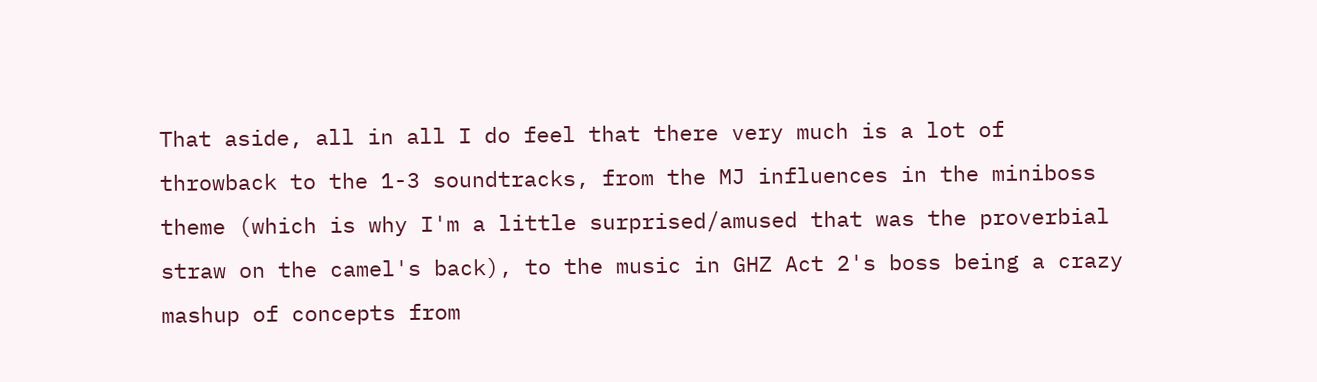That aside, all in all I do feel that there very much is a lot of throwback to the 1-3 soundtracks, from the MJ influences in the miniboss theme (which is why I'm a little surprised/amused that was the proverbial straw on the camel's back), to the music in GHZ Act 2's boss being a crazy mashup of concepts from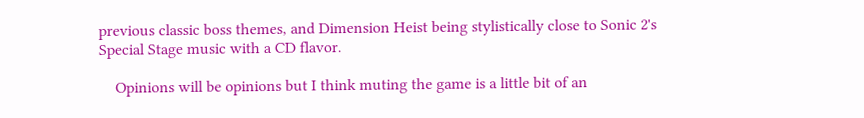previous classic boss themes, and Dimension Heist being stylistically close to Sonic 2's Special Stage music with a CD flavor.

    Opinions will be opinions but I think muting the game is a little bit of an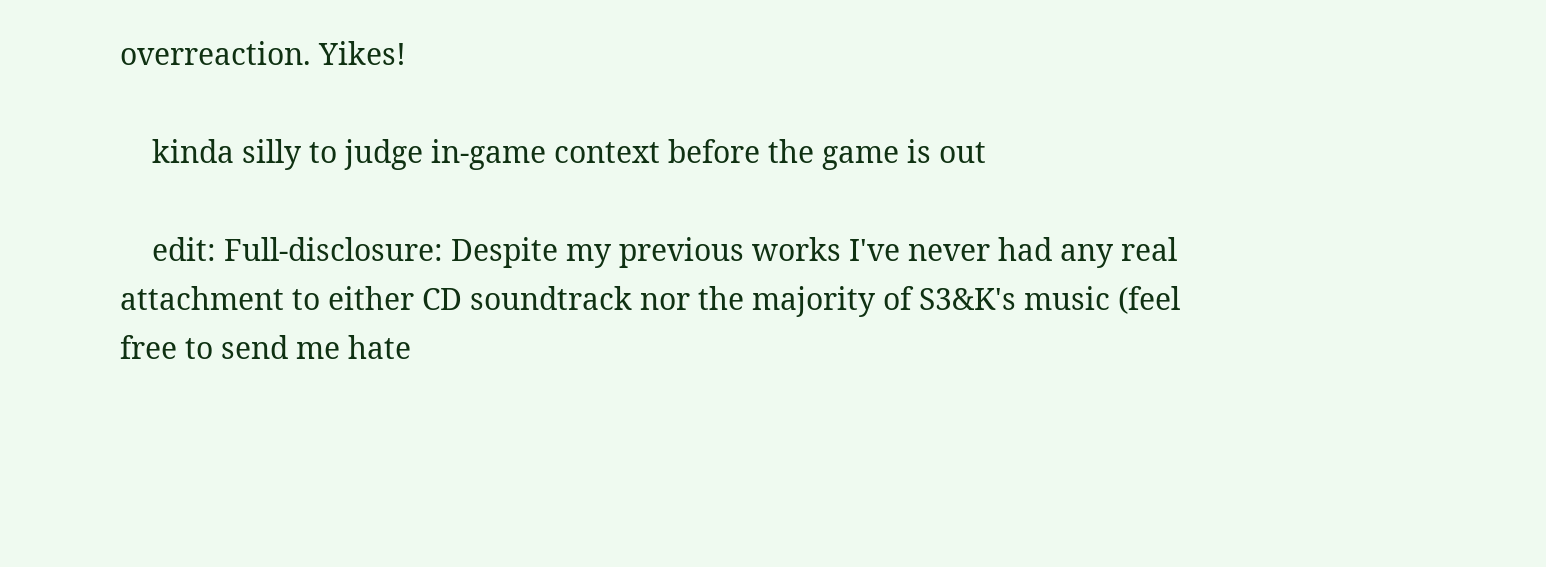overreaction. Yikes!

    kinda silly to judge in-game context before the game is out

    edit: Full-disclosure: Despite my previous works I've never had any real attachment to either CD soundtrack nor the majority of S3&K's music (feel free to send me hate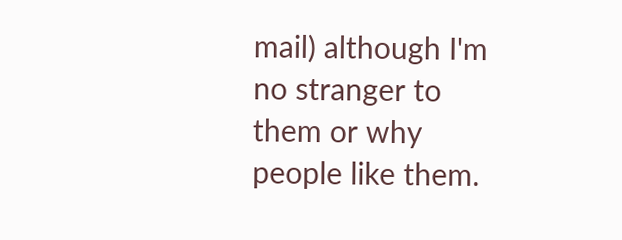mail) although I'm no stranger to them or why people like them.